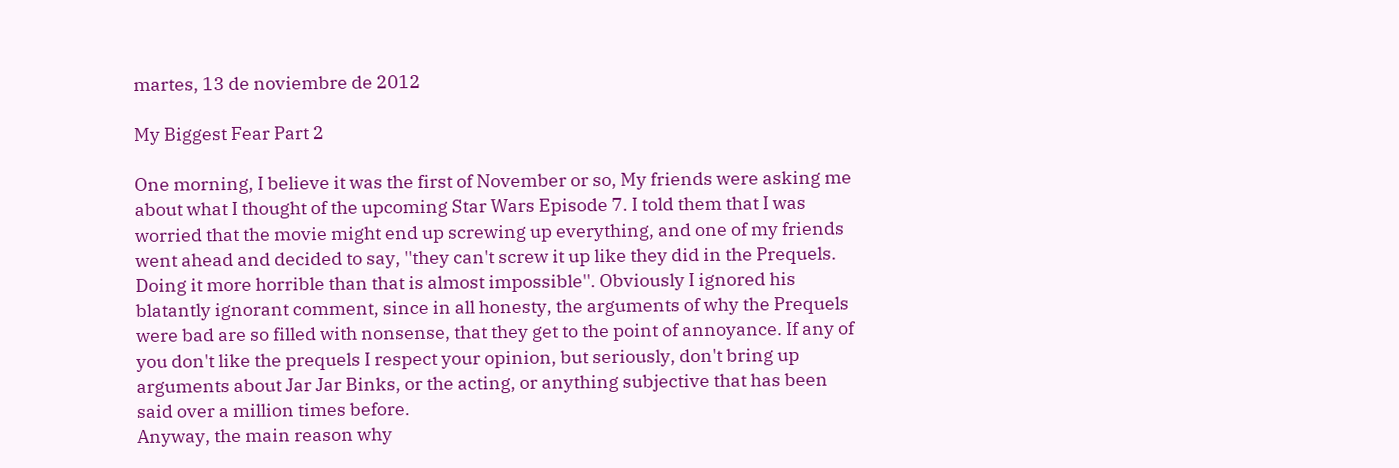martes, 13 de noviembre de 2012

My Biggest Fear Part 2

One morning, I believe it was the first of November or so, My friends were asking me about what I thought of the upcoming Star Wars Episode 7. I told them that I was worried that the movie might end up screwing up everything, and one of my friends went ahead and decided to say, ''they can't screw it up like they did in the Prequels. Doing it more horrible than that is almost impossible''. Obviously I ignored his blatantly ignorant comment, since in all honesty, the arguments of why the Prequels were bad are so filled with nonsense, that they get to the point of annoyance. If any of you don't like the prequels I respect your opinion, but seriously, don't bring up arguments about Jar Jar Binks, or the acting, or anything subjective that has been said over a million times before.
Anyway, the main reason why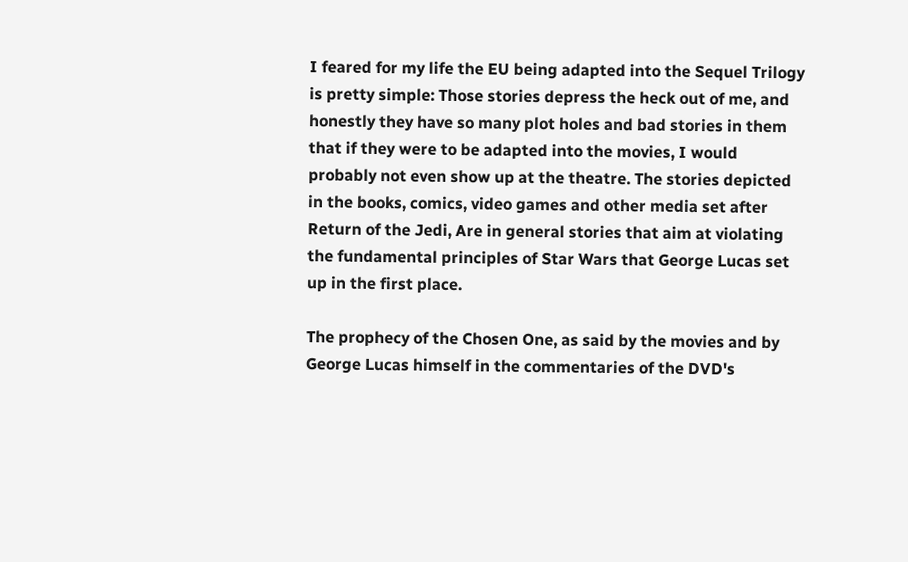I feared for my life the EU being adapted into the Sequel Trilogy is pretty simple: Those stories depress the heck out of me, and honestly they have so many plot holes and bad stories in them that if they were to be adapted into the movies, I would probably not even show up at the theatre. The stories depicted in the books, comics, video games and other media set after Return of the Jedi, Are in general stories that aim at violating the fundamental principles of Star Wars that George Lucas set up in the first place.

The prophecy of the Chosen One, as said by the movies and by George Lucas himself in the commentaries of the DVD's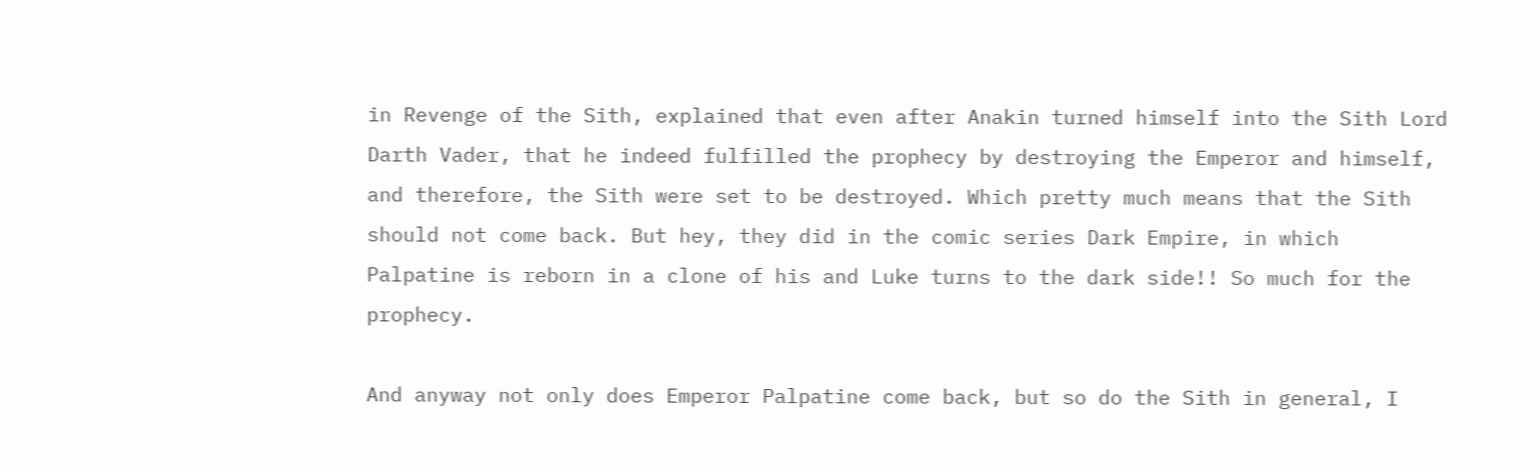in Revenge of the Sith, explained that even after Anakin turned himself into the Sith Lord Darth Vader, that he indeed fulfilled the prophecy by destroying the Emperor and himself, and therefore, the Sith were set to be destroyed. Which pretty much means that the Sith should not come back. But hey, they did in the comic series Dark Empire, in which Palpatine is reborn in a clone of his and Luke turns to the dark side!! So much for the prophecy.

And anyway not only does Emperor Palpatine come back, but so do the Sith in general, I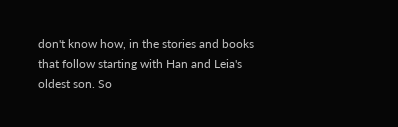don't know how, in the stories and books that follow starting with Han and Leia's oldest son. So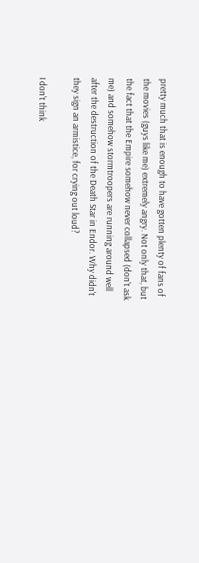pretty much that is enough to have gotten plenty of fans of the movies (guys like me) extremely angry. Not only that, but the fact that the Empire somehow never collapsed (don't ask me) and somehow stormtroopers are running around well after the destruction of the Death Star in Endor. Why didn't they sign an armistice, for crying out loud?

I don't think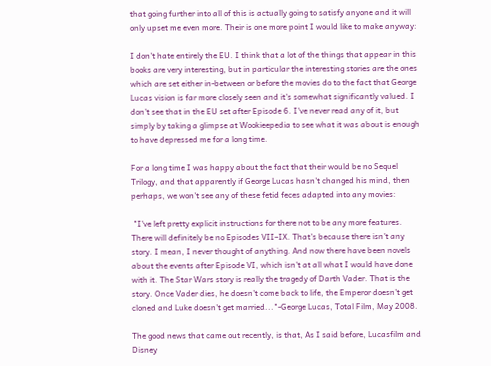that going further into all of this is actually going to satisfy anyone and it will only upset me even more. Their is one more point I would like to make anyway:

I don't hate entirely the EU. I think that a lot of the things that appear in this books are very interesting, but in particular the interesting stories are the ones which are set either in-between or before the movies do to the fact that George Lucas vision is far more closely seen and it's somewhat significantly valued. I don't see that in the EU set after Episode 6. I've never read any of it, but simply by taking a glimpse at Wookieepedia to see what it was about is enough to have depressed me for a long time.

For a long time I was happy about the fact that their would be no Sequel Trilogy, and that apparently if George Lucas hasn't changed his mind, then perhaps, we won't see any of these fetid feces adapted into any movies:

 "I've left pretty explicit instructions for there not to be any more features. There will definitely be no Episodes VII–IX. That's because there isn't any story. I mean, I never thought of anything. And now there have been novels about the events after Episode VI, which isn't at all what I would have done with it. The Star Wars story is really the tragedy of Darth Vader. That is the story. Once Vader dies, he doesn't come back to life, the Emperor doesn't get cloned and Luke doesn't get married..."-George Lucas, Total Film, May 2008.

The good news that came out recently, is that, As I said before, Lucasfilm and Disney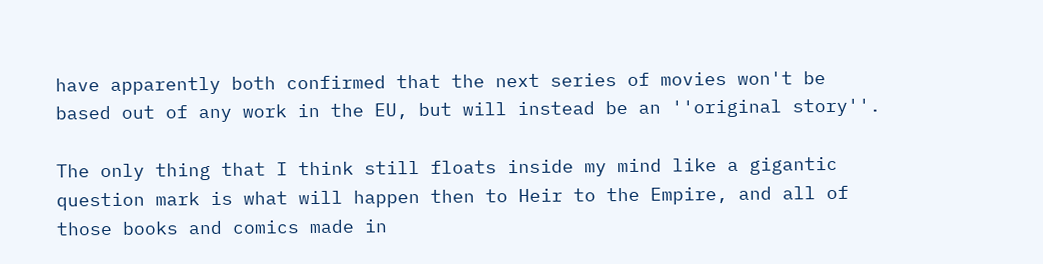have apparently both confirmed that the next series of movies won't be based out of any work in the EU, but will instead be an ''original story''.

The only thing that I think still floats inside my mind like a gigantic question mark is what will happen then to Heir to the Empire, and all of those books and comics made in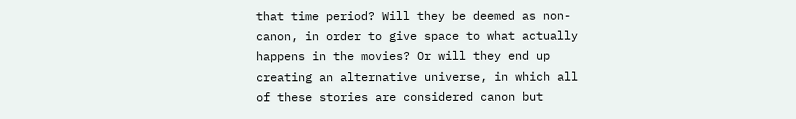that time period? Will they be deemed as non-canon, in order to give space to what actually happens in the movies? Or will they end up creating an alternative universe, in which all of these stories are considered canon but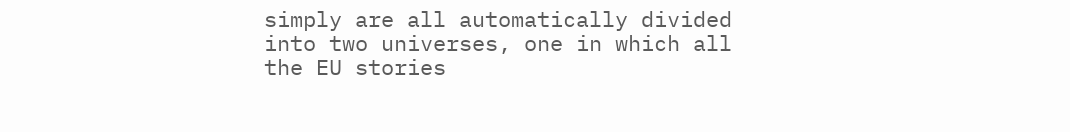simply are all automatically divided into two universes, one in which all the EU stories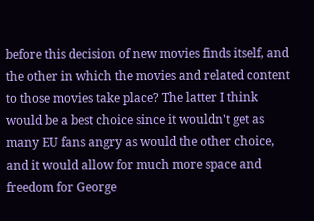before this decision of new movies finds itself, and the other in which the movies and related content to those movies take place? The latter I think would be a best choice since it wouldn't get as many EU fans angry as would the other choice, and it would allow for much more space and freedom for George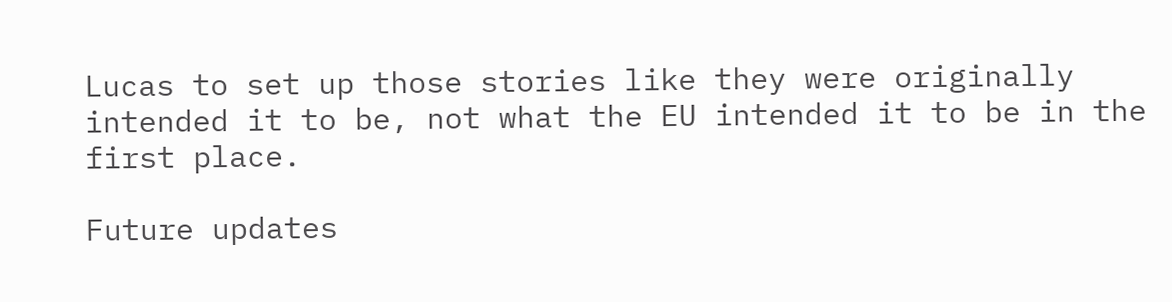Lucas to set up those stories like they were originally intended it to be, not what the EU intended it to be in the first place.

Future updates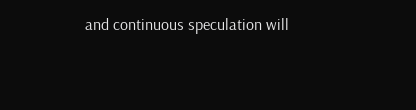and continuous speculation will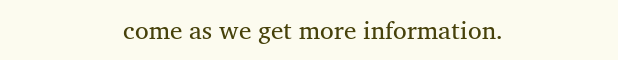come as we get more information.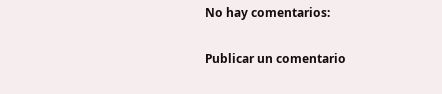No hay comentarios:

Publicar un comentario